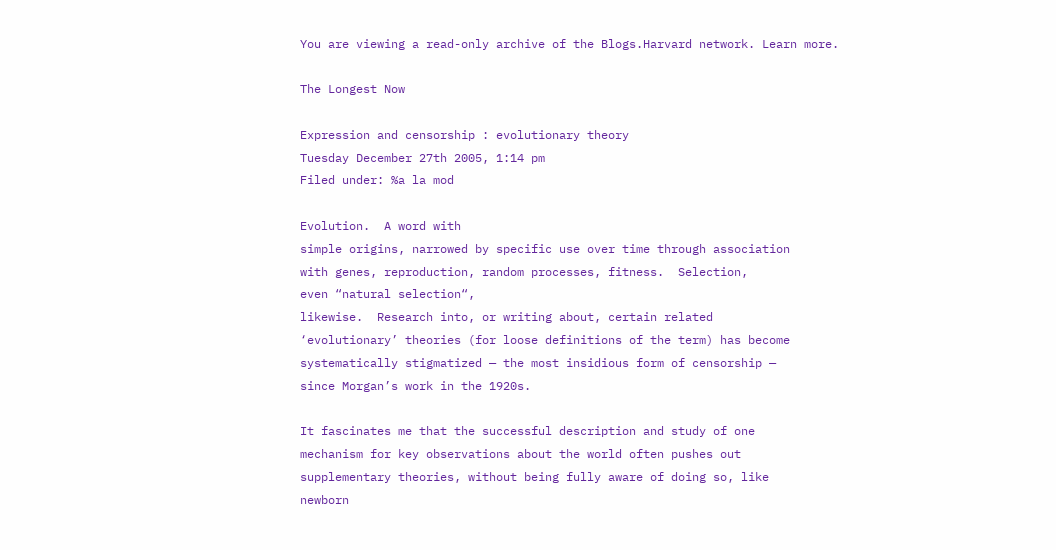You are viewing a read-only archive of the Blogs.Harvard network. Learn more.

The Longest Now

Expression and censorship : evolutionary theory
Tuesday December 27th 2005, 1:14 pm
Filed under: %a la mod

Evolution.  A word with
simple origins, narrowed by specific use over time through association
with genes, reproduction, random processes, fitness.  Selection,
even “natural selection“,
likewise.  Research into, or writing about, certain related
‘evolutionary’ theories (for loose definitions of the term) has become
systematically stigmatized — the most insidious form of censorship —
since Morgan’s work in the 1920s.

It fascinates me that the successful description and study of one
mechanism for key observations about the world often pushes out
supplementary theories, without being fully aware of doing so, like
newborn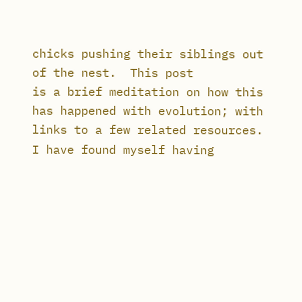chicks pushing their siblings out of the nest.  This post
is a brief meditation on how this has happened with evolution; with
links to a few related resources.  I have found myself having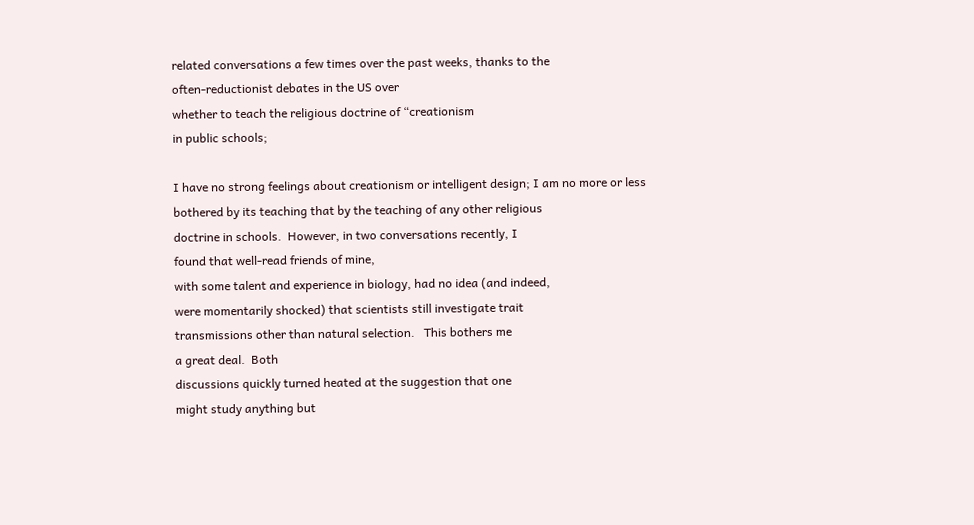related conversations a few times over the past weeks, thanks to the
often-reductionist debates in the US over
whether to teach the religious doctrine of “creationism
in public schools;

I have no strong feelings about creationism or intelligent design; I am no more or less
bothered by its teaching that by the teaching of any other religious
doctrine in schools.  However, in two conversations recently, I
found that well-read friends of mine,
with some talent and experience in biology, had no idea (and indeed,
were momentarily shocked) that scientists still investigate trait
transmissions other than natural selection.   This bothers me
a great deal.  Both
discussions quickly turned heated at the suggestion that one
might study anything but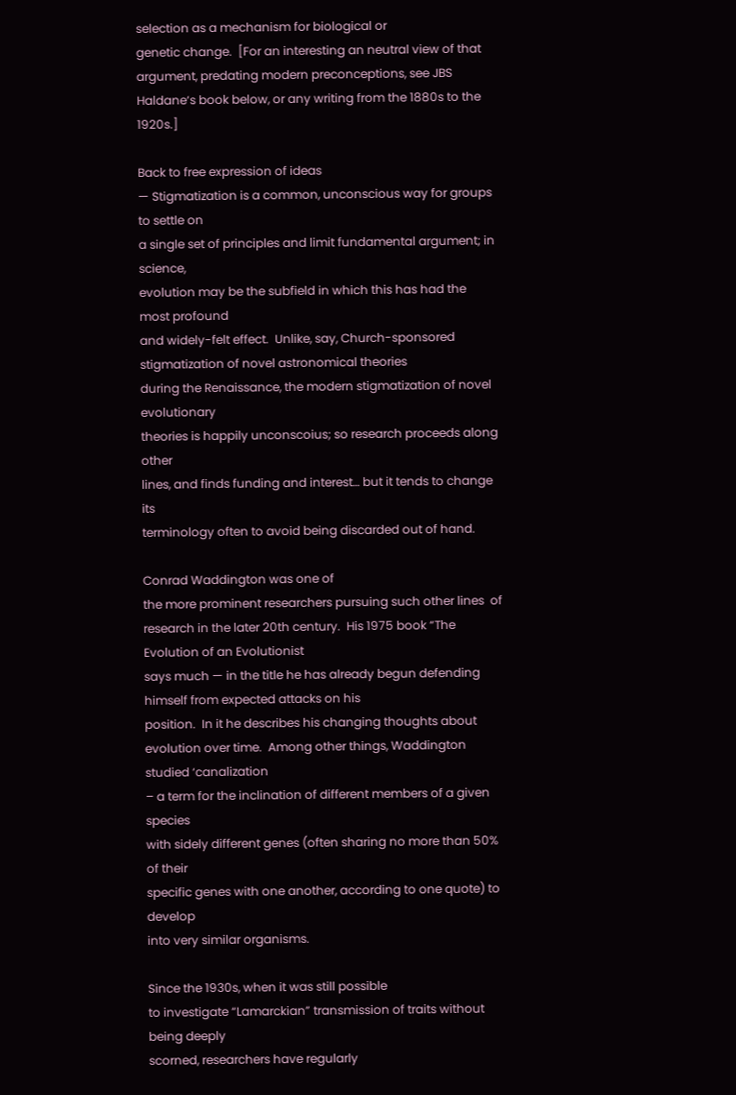selection as a mechanism for biological or
genetic change.  [For an interesting an neutral view of that argument, predating modern preconceptions, see JBS Haldane‘s book below, or any writing from the 1880s to the 1920s.]

Back to free expression of ideas
— Stigmatization is a common, unconscious way for groups to settle on
a single set of principles and limit fundamental argument; in science,
evolution may be the subfield in which this has had the most profound
and widely-felt effect.  Unlike, say, Church-sponsored
stigmatization of novel astronomical theories
during the Renaissance, the modern stigmatization of novel evolutionary
theories is happily unconscoius; so research proceeds along other
lines, and finds funding and interest… but it tends to change its
terminology often to avoid being discarded out of hand.

Conrad Waddington was one of
the more prominent researchers pursuing such other lines  of
research in the later 20th century.  His 1975 book “The Evolution of an Evolutionist
says much — in the title he has already begun defending himself from expected attacks on his
position.  In it he describes his changing thoughts about
evolution over time.  Among other things, Waddington studied ‘canalization
– a term for the inclination of different members of a given species
with sidely different genes (often sharing no more than 50% of their
specific genes with one another, according to one quote) to develop
into very similar organisms.

Since the 1930s, when it was still possible
to investigate “Lamarckian” transmission of traits without being deeply
scorned, researchers have regularly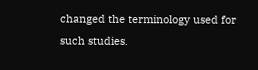changed the terminology used for
such studies.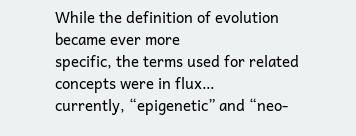While the definition of evolution became ever more
specific, the terms used for related concepts were in flux…
currently, “epigenetic” and “neo-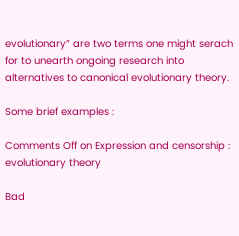evolutionary” are two terms one might serach for to unearth ongoing research into alternatives to canonical evolutionary theory.

Some brief examples :

Comments Off on Expression and censorship : evolutionary theory

Bad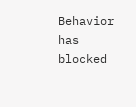Behavior has blocked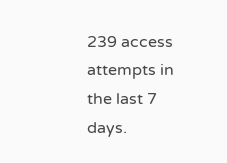239 access attempts in the last 7 days.